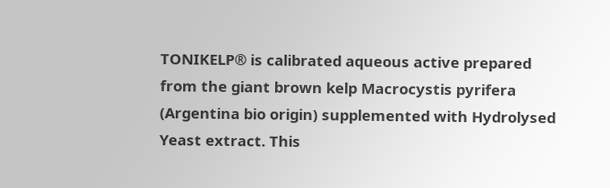TONIKELP® is calibrated aqueous active prepared from the giant brown kelp Macrocystis pyrifera (Argentina bio origin) supplemented with Hydrolysed Yeast extract. This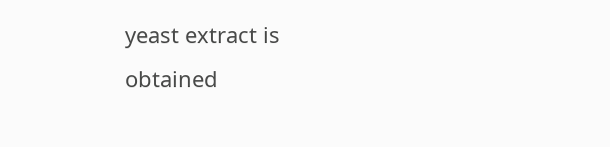yeast extract is obtained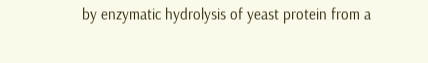by enzymatic hydrolysis of yeast protein from a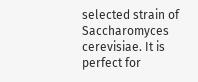selected strain of Saccharomyces cerevisiae. It is perfect for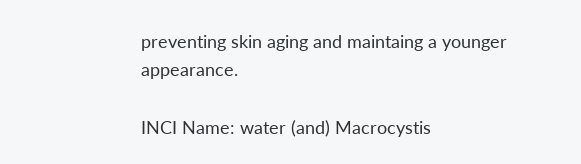preventing skin aging and maintaing a younger appearance.

INCI Name: water (and) Macrocystis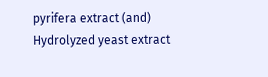pyrifera extract (and) Hydrolyzed yeast extract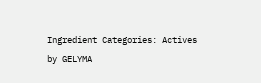Ingredient Categories: Actives by GELYMA